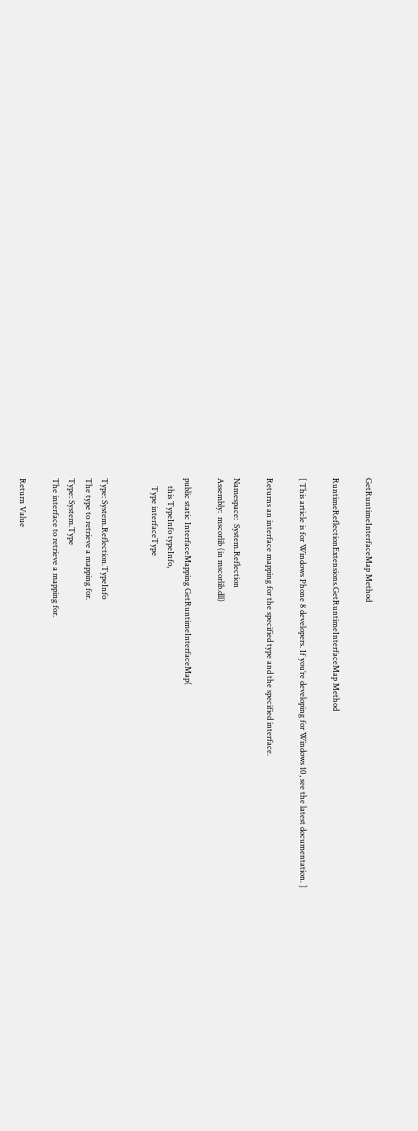GetRuntimeInterfaceMap Method

RuntimeReflectionExtensions.GetRuntimeInterfaceMap Method

[ This article is for Windows Phone 8 developers. If you’re developing for Windows 10, see the latest documentation. ]

Returns an interface mapping for the specified type and the specified interface.

Namespace:  System.Reflection
Assembly:  mscorlib (in mscorlib.dll)

public static InterfaceMapping GetRuntimeInterfaceMap(
    this TypeInfo typeInfo,
    Type interfaceType


Type: System.Reflection.TypeInfo
The type to retrieve a mapping for.
Type: System.Type
The interface to retrieve a mapping for.

Return Value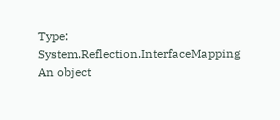Type: System.Reflection.InterfaceMapping
An object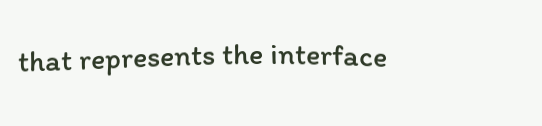that represents the interface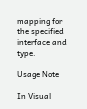mapping for the specified interface and type.

Usage Note

In Visual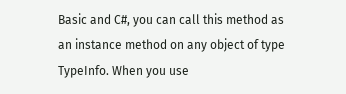Basic and C#, you can call this method as an instance method on any object of type TypeInfo. When you use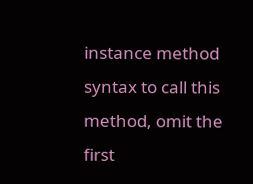instance method syntax to call this method, omit the first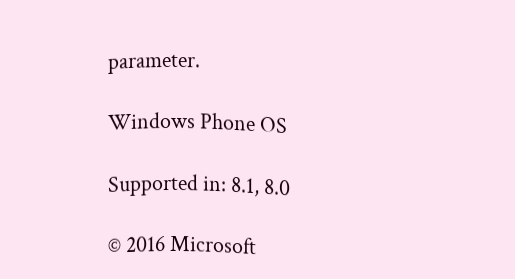parameter.

Windows Phone OS

Supported in: 8.1, 8.0

© 2016 Microsoft